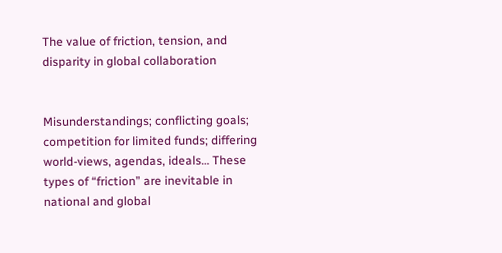The value of friction, tension, and disparity in global collaboration


Misunderstandings; conflicting goals; competition for limited funds; differing world-views, agendas, ideals… These types of “friction” are inevitable in national and global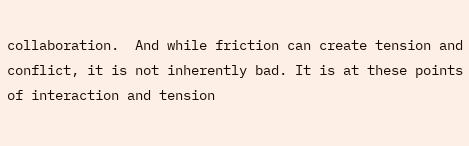collaboration.  And while friction can create tension and conflict, it is not inherently bad. It is at these points of interaction and tension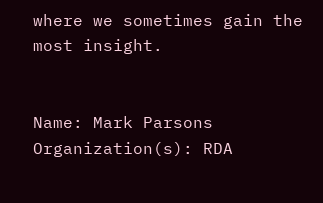where we sometimes gain the most insight.


Name: Mark Parsons
Organization(s): RDA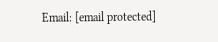Email: [email protected]